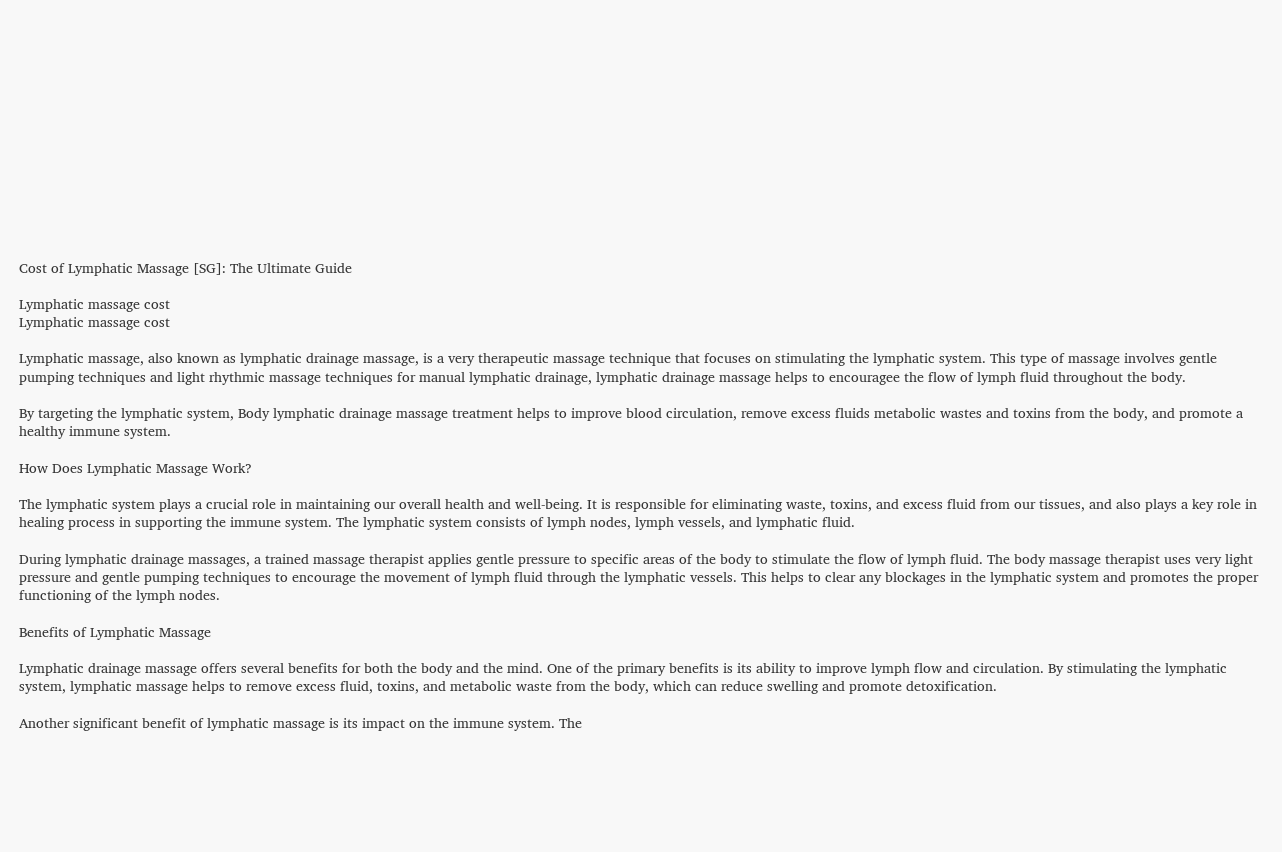Cost of Lymphatic Massage [SG]: The Ultimate Guide

Lymphatic massage cost
Lymphatic massage cost

Lymphatic massage, also known as lymphatic drainage massage, is a very therapeutic massage technique that focuses on stimulating the lymphatic system. This type of massage involves gentle pumping techniques and light rhythmic massage techniques for manual lymphatic drainage, lymphatic drainage massage helps to encouragee the flow of lymph fluid throughout the body.

By targeting the lymphatic system, Body lymphatic drainage massage treatment helps to improve blood circulation, remove excess fluids metabolic wastes and toxins from the body, and promote a healthy immune system.

How Does Lymphatic Massage Work?

The lymphatic system plays a crucial role in maintaining our overall health and well-being. It is responsible for eliminating waste, toxins, and excess fluid from our tissues, and also plays a key role in healing process in supporting the immune system. The lymphatic system consists of lymph nodes, lymph vessels, and lymphatic fluid.

During lymphatic drainage massages, a trained massage therapist applies gentle pressure to specific areas of the body to stimulate the flow of lymph fluid. The body massage therapist uses very light pressure and gentle pumping techniques to encourage the movement of lymph fluid through the lymphatic vessels. This helps to clear any blockages in the lymphatic system and promotes the proper functioning of the lymph nodes.

Benefits of Lymphatic Massage

Lymphatic drainage massage offers several benefits for both the body and the mind. One of the primary benefits is its ability to improve lymph flow and circulation. By stimulating the lymphatic system, lymphatic massage helps to remove excess fluid, toxins, and metabolic waste from the body, which can reduce swelling and promote detoxification.

Another significant benefit of lymphatic massage is its impact on the immune system. The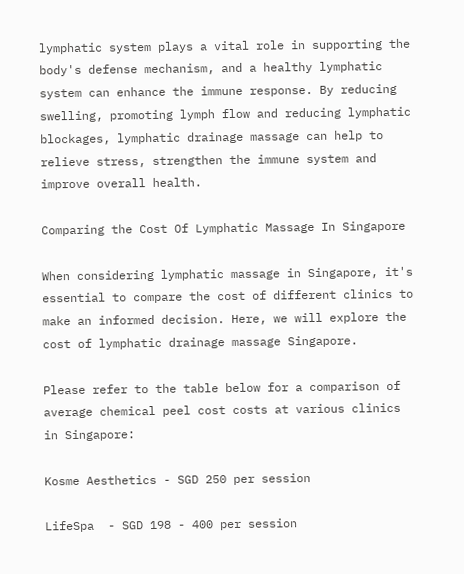lymphatic system plays a vital role in supporting the body's defense mechanism, and a healthy lymphatic system can enhance the immune response. By reducing swelling, promoting lymph flow and reducing lymphatic blockages, lymphatic drainage massage can help to relieve stress, strengthen the immune system and improve overall health.

Comparing the Cost Of Lymphatic Massage In Singapore

When considering lymphatic massage in Singapore, it's essential to compare the cost of different clinics to make an informed decision. Here, we will explore the cost of lymphatic drainage massage Singapore.

Please refer to the table below for a comparison of average chemical peel cost costs at various clinics in Singapore:

Kosme Aesthetics - SGD 250 per session

LifeSpa  - SGD 198 - 400 per session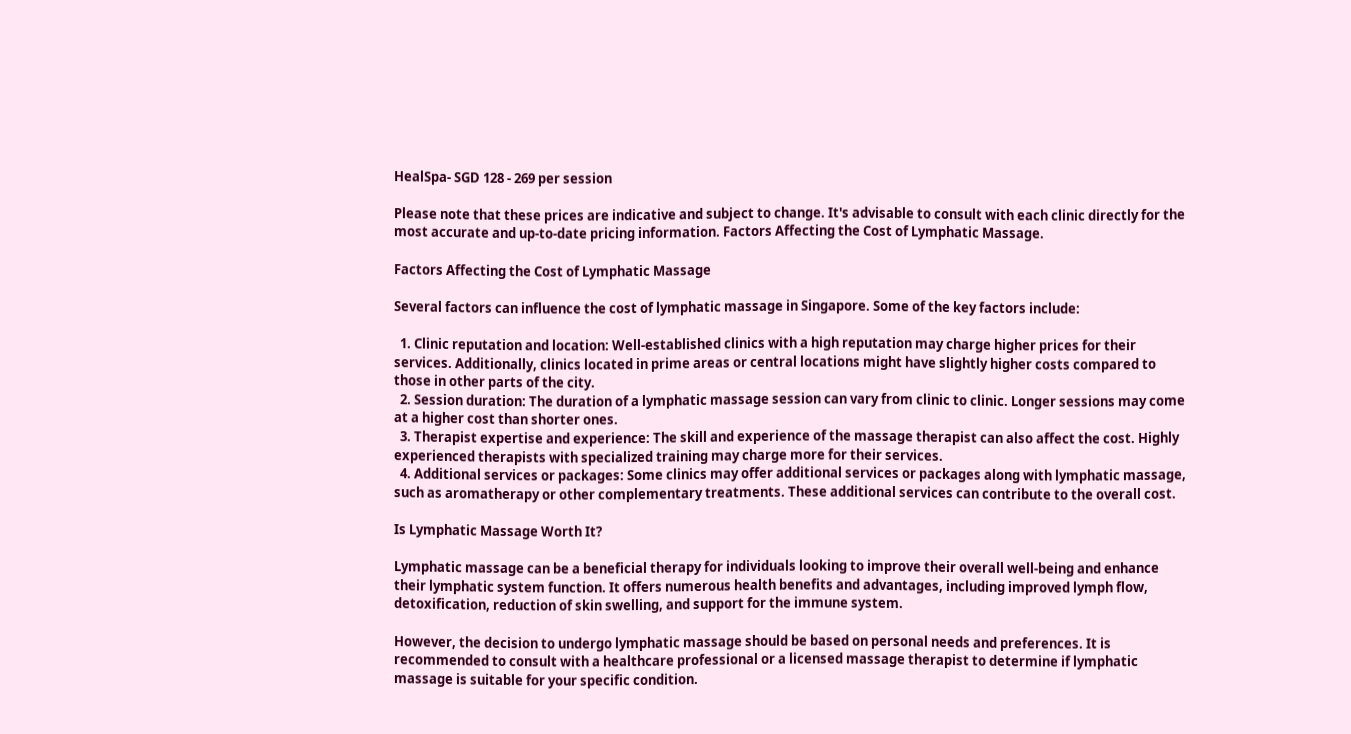HealSpa- SGD 128 - 269 per session

Please note that these prices are indicative and subject to change. It's advisable to consult with each clinic directly for the most accurate and up-to-date pricing information. Factors Affecting the Cost of Lymphatic Massage.

Factors Affecting the Cost of Lymphatic Massage

Several factors can influence the cost of lymphatic massage in Singapore. Some of the key factors include:

  1. Clinic reputation and location: Well-established clinics with a high reputation may charge higher prices for their services. Additionally, clinics located in prime areas or central locations might have slightly higher costs compared to those in other parts of the city.
  2. Session duration: The duration of a lymphatic massage session can vary from clinic to clinic. Longer sessions may come at a higher cost than shorter ones.
  3. Therapist expertise and experience: The skill and experience of the massage therapist can also affect the cost. Highly experienced therapists with specialized training may charge more for their services.
  4. Additional services or packages: Some clinics may offer additional services or packages along with lymphatic massage, such as aromatherapy or other complementary treatments. These additional services can contribute to the overall cost.

Is Lymphatic Massage Worth It?

Lymphatic massage can be a beneficial therapy for individuals looking to improve their overall well-being and enhance their lymphatic system function. It offers numerous health benefits and advantages, including improved lymph flow, detoxification, reduction of skin swelling, and support for the immune system.

However, the decision to undergo lymphatic massage should be based on personal needs and preferences. It is recommended to consult with a healthcare professional or a licensed massage therapist to determine if lymphatic massage is suitable for your specific condition.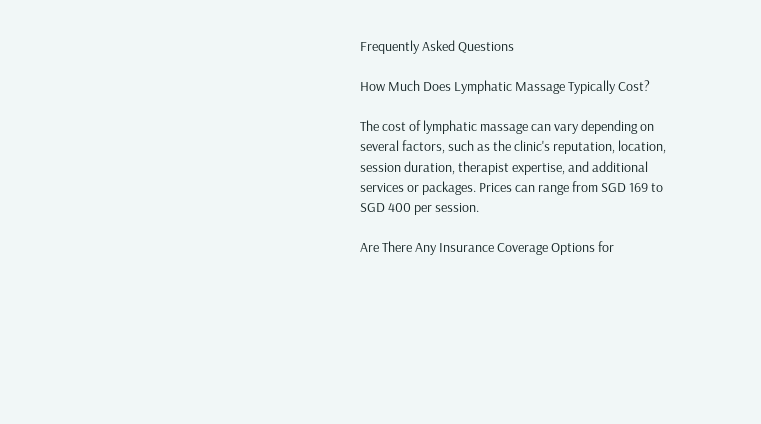Frequently Asked Questions

How Much Does Lymphatic Massage Typically Cost?

The cost of lymphatic massage can vary depending on several factors, such as the clinic's reputation, location, session duration, therapist expertise, and additional services or packages. Prices can range from SGD 169 to SGD 400 per session.

Are There Any Insurance Coverage Options for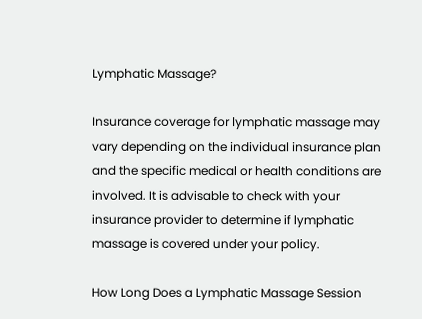Lymphatic Massage?

Insurance coverage for lymphatic massage may vary depending on the individual insurance plan and the specific medical or health conditions are involved. It is advisable to check with your insurance provider to determine if lymphatic massage is covered under your policy.

How Long Does a Lymphatic Massage Session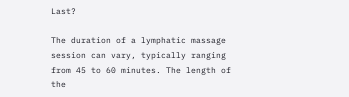Last?

The duration of a lymphatic massage session can vary, typically ranging from 45 to 60 minutes. The length of the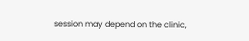session may depend on the clinic,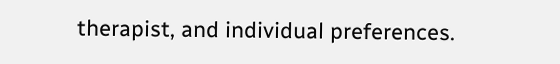therapist, and individual preferences.